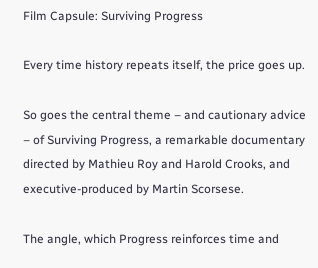Film Capsule: Surviving Progress

Every time history repeats itself, the price goes up.

So goes the central theme – and cautionary advice – of Surviving Progress, a remarkable documentary directed by Mathieu Roy and Harold Crooks, and executive-produced by Martin Scorsese.

The angle, which Progress reinforces time and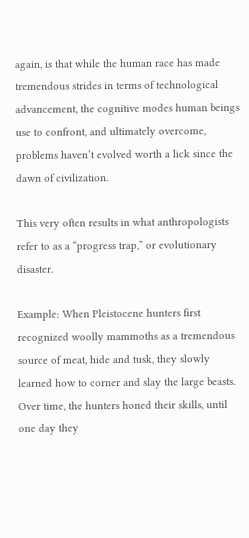again, is that while the human race has made tremendous strides in terms of technological advancement, the cognitive modes human beings use to confront, and ultimately overcome, problems haven’t evolved worth a lick since the dawn of civilization.

This very often results in what anthropologists refer to as a “progress trap,” or evolutionary disaster.

Example: When Pleistocene hunters first recognized woolly mammoths as a tremendous source of meat, hide and tusk, they slowly learned how to corner and slay the large beasts. Over time, the hunters honed their skills, until one day they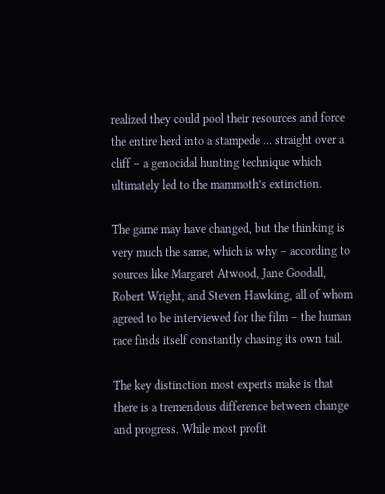realized they could pool their resources and force the entire herd into a stampede … straight over a cliff – a genocidal hunting technique which ultimately led to the mammoth’s extinction.

The game may have changed, but the thinking is very much the same, which is why – according to sources like Margaret Atwood, Jane Goodall, Robert Wright, and Steven Hawking, all of whom agreed to be interviewed for the film – the human race finds itself constantly chasing its own tail.

The key distinction most experts make is that there is a tremendous difference between change and progress. While most profit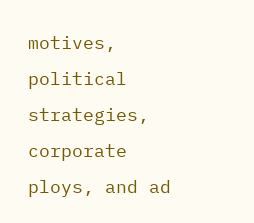motives, political strategies, corporate ploys, and ad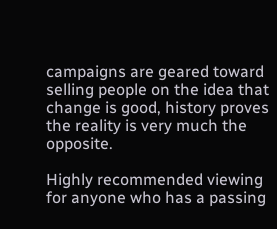campaigns are geared toward selling people on the idea that change is good, history proves the reality is very much the opposite.

Highly recommended viewing for anyone who has a passing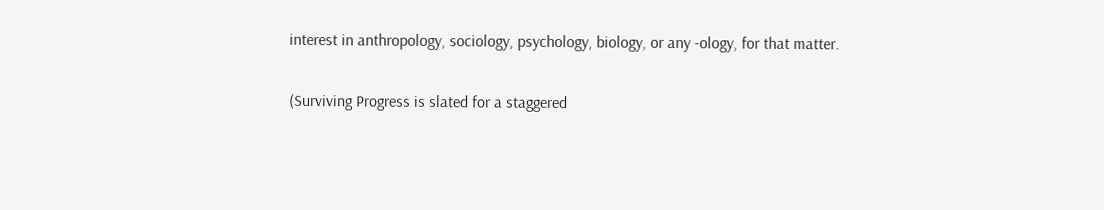interest in anthropology, sociology, psychology, biology, or any -ology, for that matter.

(Surviving Progress is slated for a staggered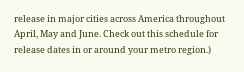release in major cities across America throughout April, May and June. Check out this schedule for release dates in or around your metro region.)